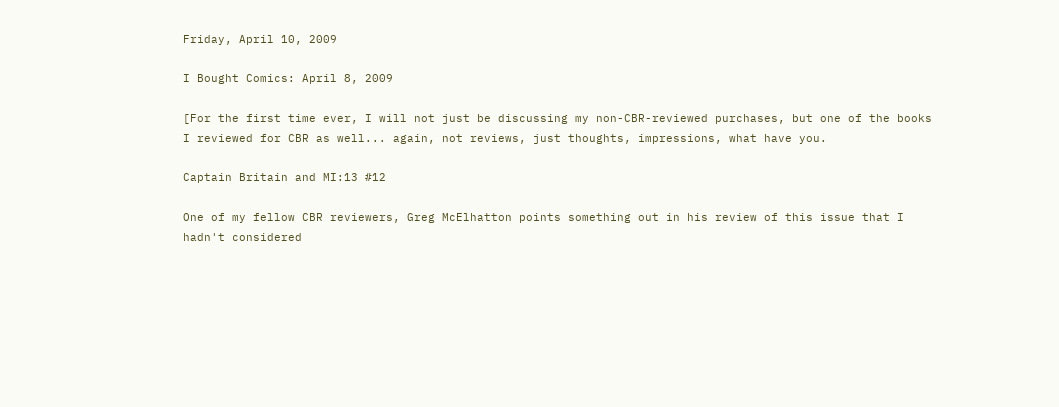Friday, April 10, 2009

I Bought Comics: April 8, 2009

[For the first time ever, I will not just be discussing my non-CBR-reviewed purchases, but one of the books I reviewed for CBR as well... again, not reviews, just thoughts, impressions, what have you.

Captain Britain and MI:13 #12

One of my fellow CBR reviewers, Greg McElhatton points something out in his review of this issue that I hadn't considered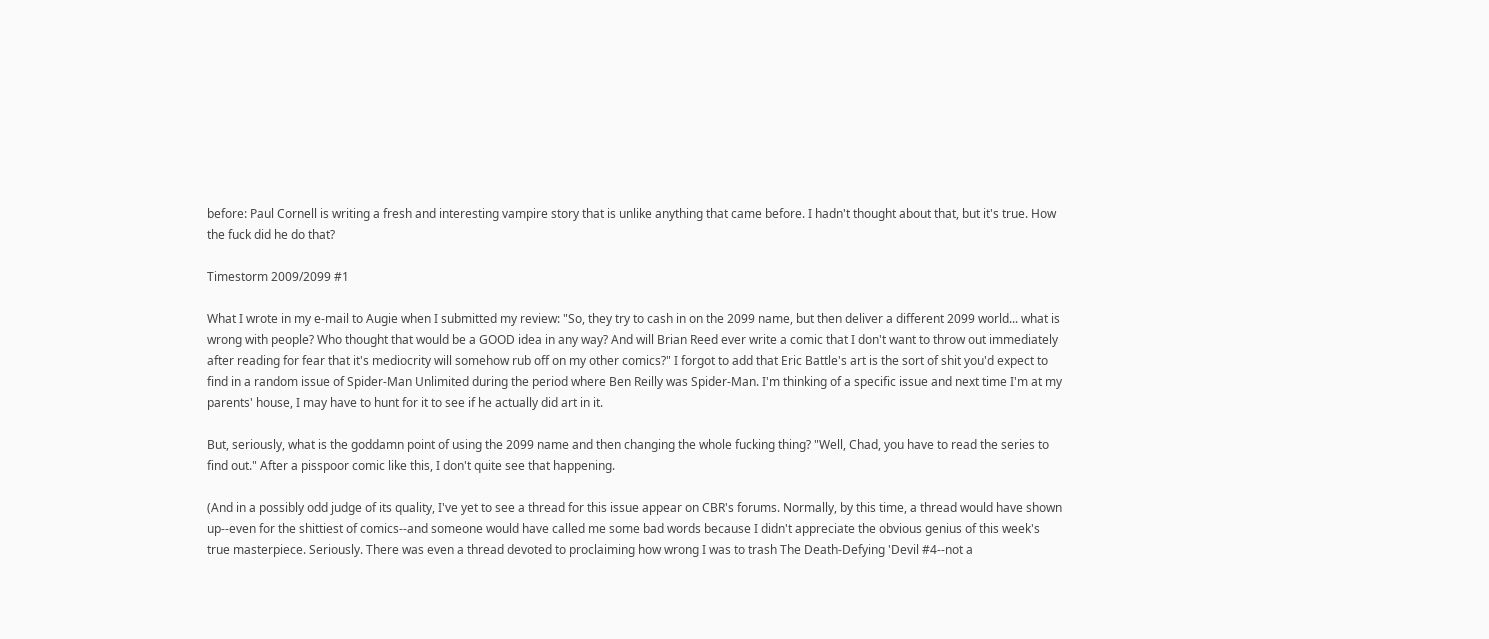before: Paul Cornell is writing a fresh and interesting vampire story that is unlike anything that came before. I hadn't thought about that, but it's true. How the fuck did he do that?

Timestorm 2009/2099 #1

What I wrote in my e-mail to Augie when I submitted my review: "So, they try to cash in on the 2099 name, but then deliver a different 2099 world... what is wrong with people? Who thought that would be a GOOD idea in any way? And will Brian Reed ever write a comic that I don't want to throw out immediately after reading for fear that it's mediocrity will somehow rub off on my other comics?" I forgot to add that Eric Battle's art is the sort of shit you'd expect to find in a random issue of Spider-Man Unlimited during the period where Ben Reilly was Spider-Man. I'm thinking of a specific issue and next time I'm at my parents' house, I may have to hunt for it to see if he actually did art in it.

But, seriously, what is the goddamn point of using the 2099 name and then changing the whole fucking thing? "Well, Chad, you have to read the series to find out." After a pisspoor comic like this, I don't quite see that happening.

(And in a possibly odd judge of its quality, I've yet to see a thread for this issue appear on CBR's forums. Normally, by this time, a thread would have shown up--even for the shittiest of comics--and someone would have called me some bad words because I didn't appreciate the obvious genius of this week's true masterpiece. Seriously. There was even a thread devoted to proclaiming how wrong I was to trash The Death-Defying 'Devil #4--not a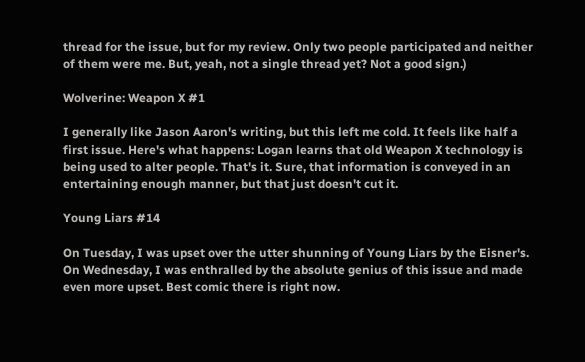thread for the issue, but for my review. Only two people participated and neither of them were me. But, yeah, not a single thread yet? Not a good sign.)

Wolverine: Weapon X #1

I generally like Jason Aaron's writing, but this left me cold. It feels like half a first issue. Here's what happens: Logan learns that old Weapon X technology is being used to alter people. That's it. Sure, that information is conveyed in an entertaining enough manner, but that just doesn't cut it.

Young Liars #14

On Tuesday, I was upset over the utter shunning of Young Liars by the Eisner's. On Wednesday, I was enthralled by the absolute genius of this issue and made even more upset. Best comic there is right now.